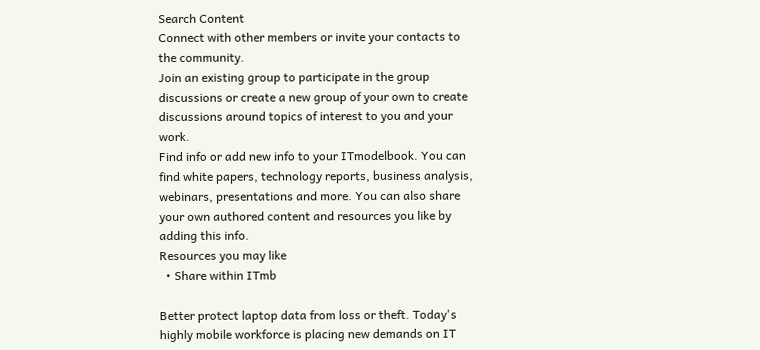Search Content
Connect with other members or invite your contacts to the community.
Join an existing group to participate in the group discussions or create a new group of your own to create discussions around topics of interest to you and your work.
Find info or add new info to your ITmodelbook. You can find white papers, technology reports, business analysis, webinars, presentations and more. You can also share your own authored content and resources you like by adding this info.
Resources you may like
  • Share within ITmb

Better protect laptop data from loss or theft. Today's highly mobile workforce is placing new demands on IT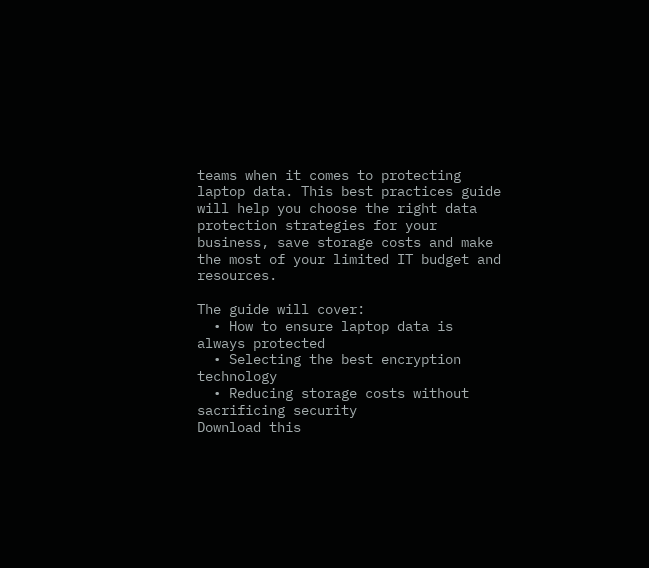teams when it comes to protecting laptop data. This best practices guide will help you choose the right data protection strategies for your business, save storage costs and make the most of your limited IT budget and resources.

The guide will cover:
  • How to ensure laptop data is always protected
  • Selecting the best encryption technology
  • Reducing storage costs without sacrificing security
Download this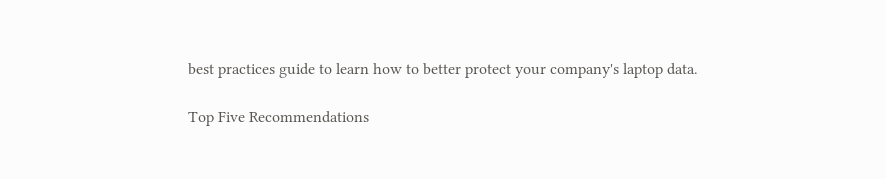best practices guide to learn how to better protect your company's laptop data.

Top Five Recommendations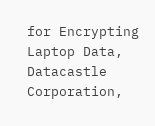for Encrypting Laptop Data, Datacastle Corporation,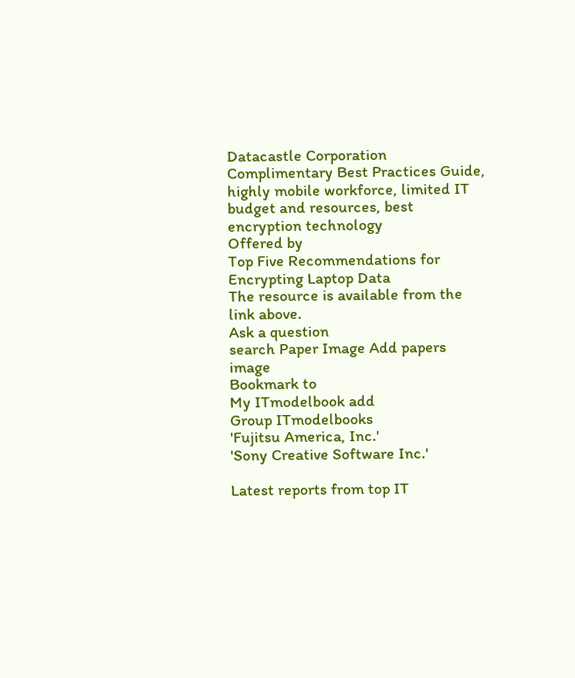Datacastle Corporation Complimentary Best Practices Guide, highly mobile workforce, limited IT budget and resources, best encryption technology
Offered by
Top Five Recommendations for Encrypting Laptop Data
The resource is available from the link above.
Ask a question
search Paper Image Add papers image
Bookmark to
My ITmodelbook add
Group ITmodelbooks
'Fujitsu America, Inc.'
'Sony Creative Software Inc.'

Latest reports from top IT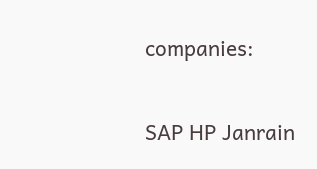companies:

SAP HP Janrain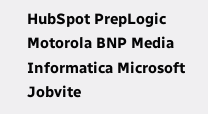HubSpot PrepLogic Motorola BNP Media Informatica Microsoft Jobvite